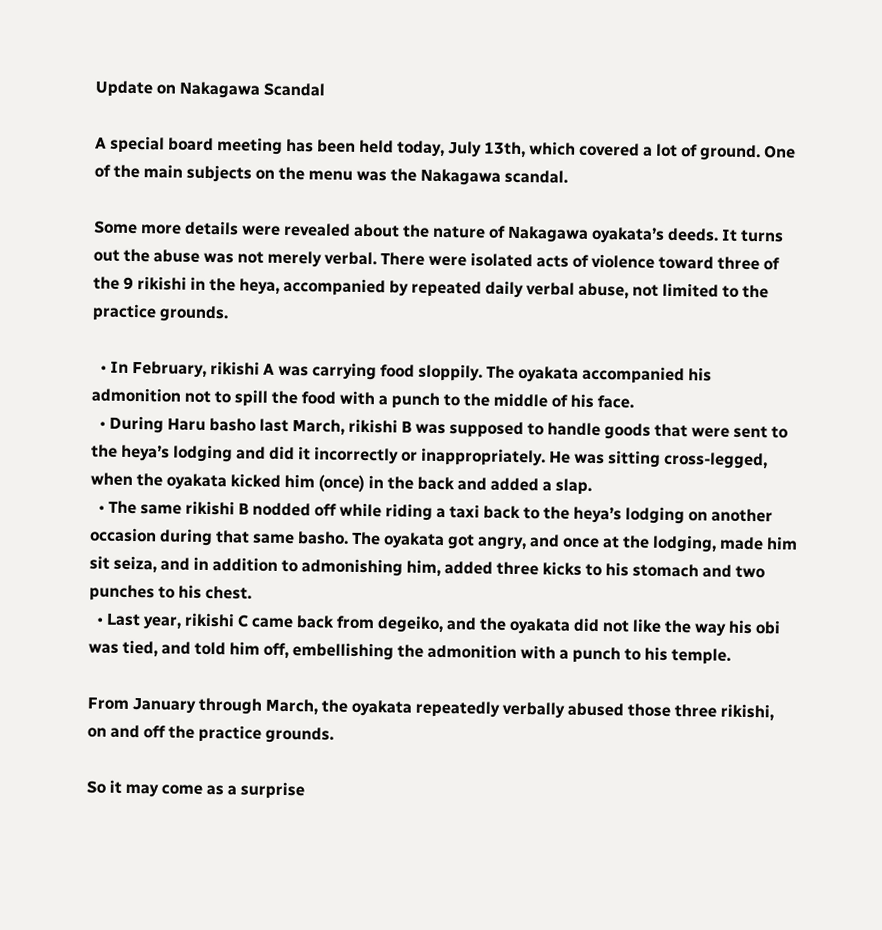Update on Nakagawa Scandal

A special board meeting has been held today, July 13th, which covered a lot of ground. One of the main subjects on the menu was the Nakagawa scandal.

Some more details were revealed about the nature of Nakagawa oyakata’s deeds. It turns out the abuse was not merely verbal. There were isolated acts of violence toward three of the 9 rikishi in the heya, accompanied by repeated daily verbal abuse, not limited to the practice grounds.

  • In February, rikishi A was carrying food sloppily. The oyakata accompanied his admonition not to spill the food with a punch to the middle of his face.
  • During Haru basho last March, rikishi B was supposed to handle goods that were sent to the heya’s lodging and did it incorrectly or inappropriately. He was sitting cross-legged, when the oyakata kicked him (once) in the back and added a slap.
  • The same rikishi B nodded off while riding a taxi back to the heya’s lodging on another occasion during that same basho. The oyakata got angry, and once at the lodging, made him sit seiza, and in addition to admonishing him, added three kicks to his stomach and two punches to his chest.
  • Last year, rikishi C came back from degeiko, and the oyakata did not like the way his obi was tied, and told him off, embellishing the admonition with a punch to his temple.

From January through March, the oyakata repeatedly verbally abused those three rikishi, on and off the practice grounds.

So it may come as a surprise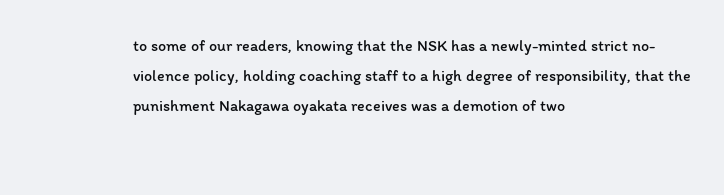to some of our readers, knowing that the NSK has a newly-minted strict no-violence policy, holding coaching staff to a high degree of responsibility, that the punishment Nakagawa oyakata receives was a demotion of two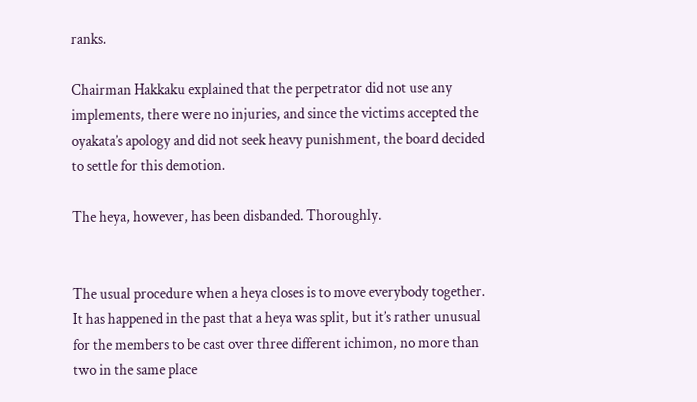ranks.

Chairman Hakkaku explained that the perpetrator did not use any implements, there were no injuries, and since the victims accepted the oyakata’s apology and did not seek heavy punishment, the board decided to settle for this demotion.

The heya, however, has been disbanded. Thoroughly.


The usual procedure when a heya closes is to move everybody together. It has happened in the past that a heya was split, but it’s rather unusual for the members to be cast over three different ichimon, no more than two in the same place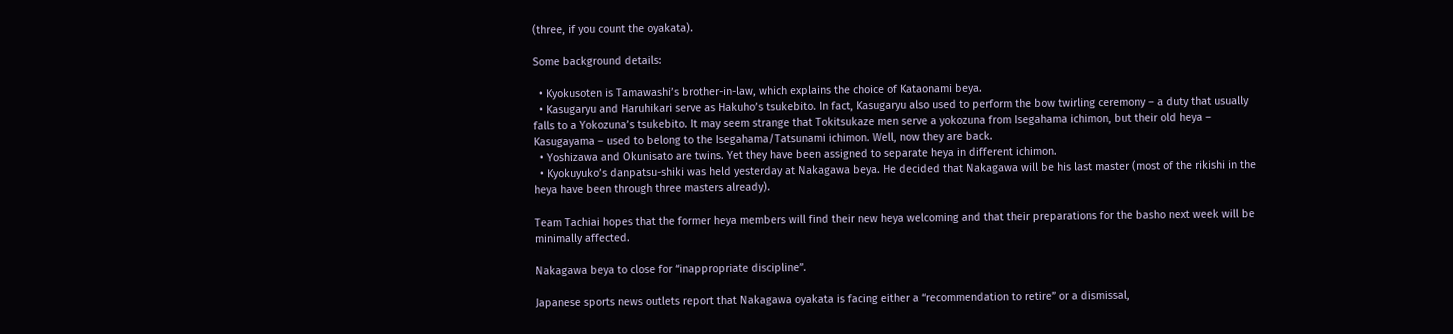(three, if you count the oyakata).

Some background details:

  • Kyokusoten is Tamawashi’s brother-in-law, which explains the choice of Kataonami beya.
  • Kasugaryu and Haruhikari serve as Hakuho’s tsukebito. In fact, Kasugaryu also used to perform the bow twirling ceremony – a duty that usually falls to a Yokozuna’s tsukebito. It may seem strange that Tokitsukaze men serve a yokozuna from Isegahama ichimon, but their old heya – Kasugayama – used to belong to the Isegahama/Tatsunami ichimon. Well, now they are back.
  • Yoshizawa and Okunisato are twins. Yet they have been assigned to separate heya in different ichimon.
  • Kyokuyuko’s danpatsu-shiki was held yesterday at Nakagawa beya. He decided that Nakagawa will be his last master (most of the rikishi in the heya have been through three masters already).

Team Tachiai hopes that the former heya members will find their new heya welcoming and that their preparations for the basho next week will be minimally affected.

Nakagawa beya to close for “inappropriate discipline”.

Japanese sports news outlets report that Nakagawa oyakata is facing either a “recommendation to retire” or a dismissal,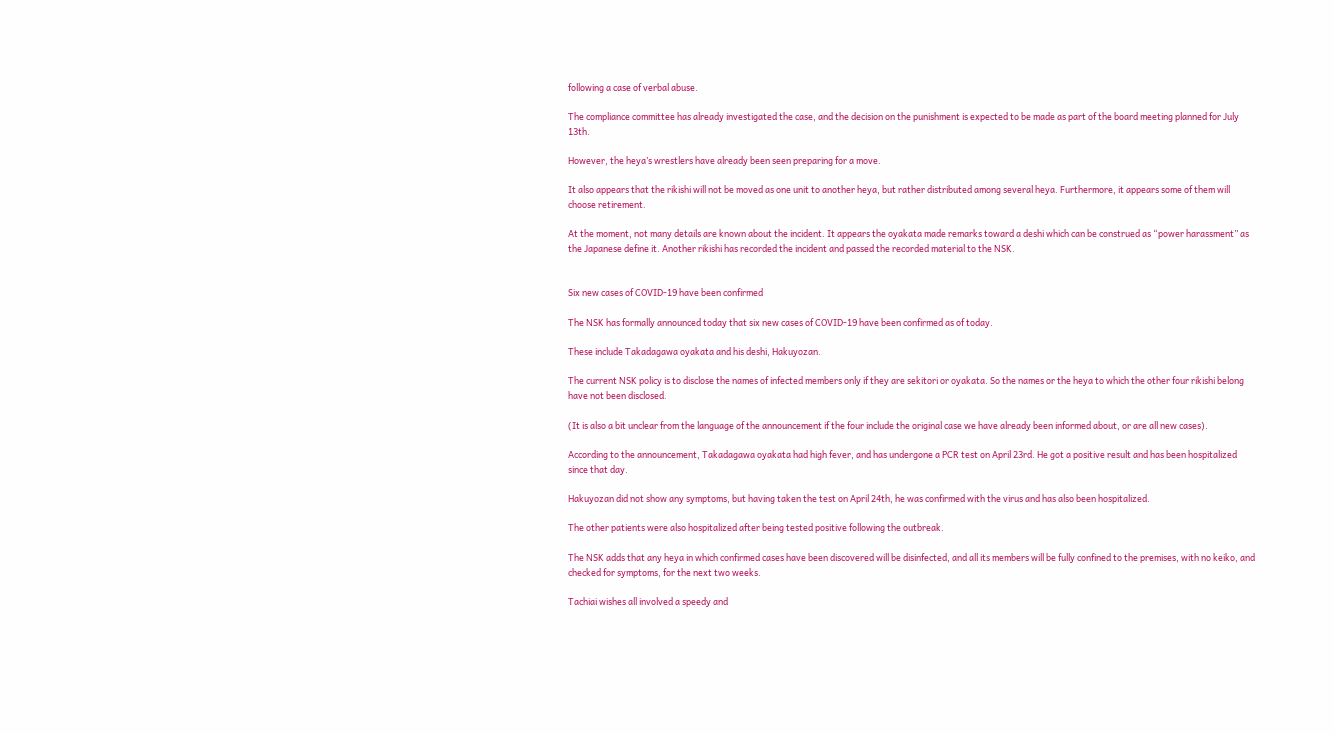following a case of verbal abuse.

The compliance committee has already investigated the case, and the decision on the punishment is expected to be made as part of the board meeting planned for July 13th.

However, the heya’s wrestlers have already been seen preparing for a move.

It also appears that the rikishi will not be moved as one unit to another heya, but rather distributed among several heya. Furthermore, it appears some of them will choose retirement.

At the moment, not many details are known about the incident. It appears the oyakata made remarks toward a deshi which can be construed as “power harassment” as the Japanese define it. Another rikishi has recorded the incident and passed the recorded material to the NSK.


Six new cases of COVID-19 have been confirmed

The NSK has formally announced today that six new cases of COVID-19 have been confirmed as of today.

These include Takadagawa oyakata and his deshi, Hakuyozan.

The current NSK policy is to disclose the names of infected members only if they are sekitori or oyakata. So the names or the heya to which the other four rikishi belong have not been disclosed.

(It is also a bit unclear from the language of the announcement if the four include the original case we have already been informed about, or are all new cases).

According to the announcement, Takadagawa oyakata had high fever, and has undergone a PCR test on April 23rd. He got a positive result and has been hospitalized since that day.

Hakuyozan did not show any symptoms, but having taken the test on April 24th, he was confirmed with the virus and has also been hospitalized.

The other patients were also hospitalized after being tested positive following the outbreak.

The NSK adds that any heya in which confirmed cases have been discovered will be disinfected, and all its members will be fully confined to the premises, with no keiko, and checked for symptoms, for the next two weeks.

Tachiai wishes all involved a speedy and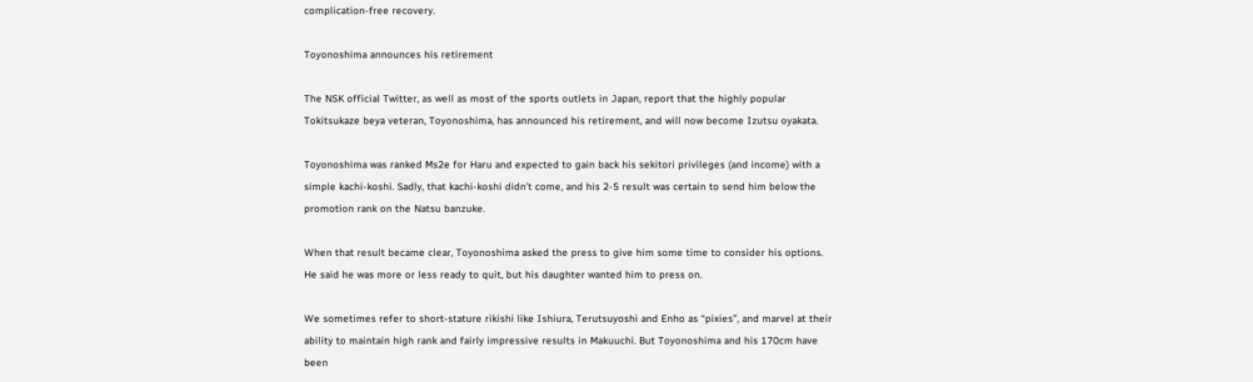complication-free recovery.

Toyonoshima announces his retirement

The NSK official Twitter, as well as most of the sports outlets in Japan, report that the highly popular Tokitsukaze beya veteran, Toyonoshima, has announced his retirement, and will now become Izutsu oyakata.

Toyonoshima was ranked Ms2e for Haru and expected to gain back his sekitori privileges (and income) with a simple kachi-koshi. Sadly, that kachi-koshi didn’t come, and his 2-5 result was certain to send him below the promotion rank on the Natsu banzuke.

When that result became clear, Toyonoshima asked the press to give him some time to consider his options. He said he was more or less ready to quit, but his daughter wanted him to press on.

We sometimes refer to short-stature rikishi like Ishiura, Terutsuyoshi and Enho as “pixies”, and marvel at their ability to maintain high rank and fairly impressive results in Makuuchi. But Toyonoshima and his 170cm have been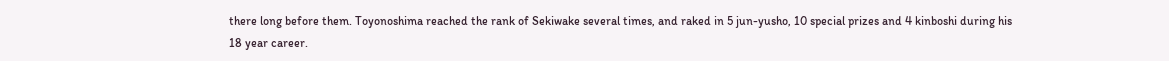there long before them. Toyonoshima reached the rank of Sekiwake several times, and raked in 5 jun-yusho, 10 special prizes and 4 kinboshi during his 18 year career.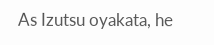As Izutsu oyakata, he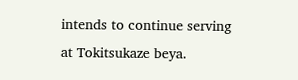intends to continue serving at Tokitsukaze beya.